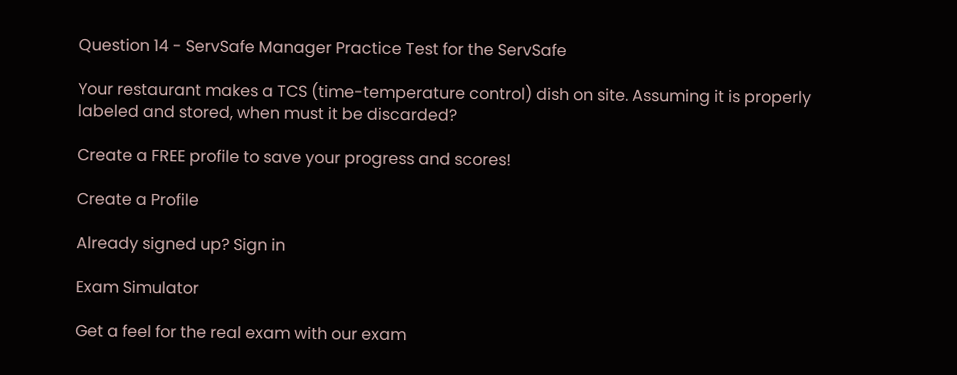Question 14 - ServSafe Manager Practice Test for the ServSafe

Your restaurant makes a TCS (time-temperature control) dish on site. Assuming it is properly labeled and stored, when must it be discarded?

Create a FREE profile to save your progress and scores!

Create a Profile

Already signed up? Sign in

Exam Simulator

Get a feel for the real exam with our exam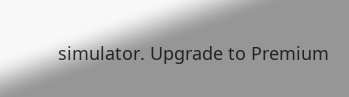simulator. Upgrade to Premium